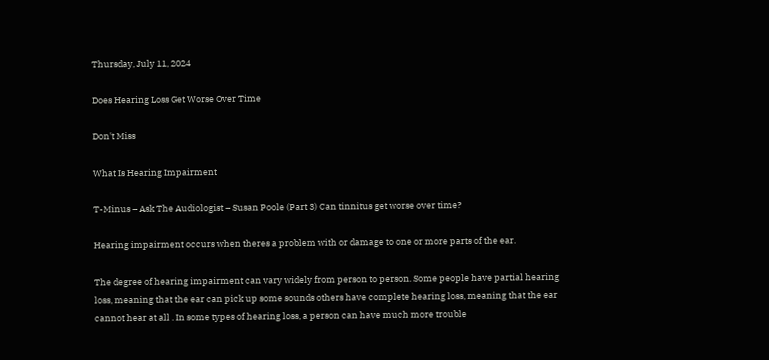Thursday, July 11, 2024

Does Hearing Loss Get Worse Over Time

Don't Miss

What Is Hearing Impairment

T-Minus – Ask The Audiologist – Susan Poole (Part 3) Can tinnitus get worse over time?

Hearing impairment occurs when theres a problem with or damage to one or more parts of the ear.

The degree of hearing impairment can vary widely from person to person. Some people have partial hearing loss, meaning that the ear can pick up some sounds others have complete hearing loss, meaning that the ear cannot hear at all . In some types of hearing loss, a person can have much more trouble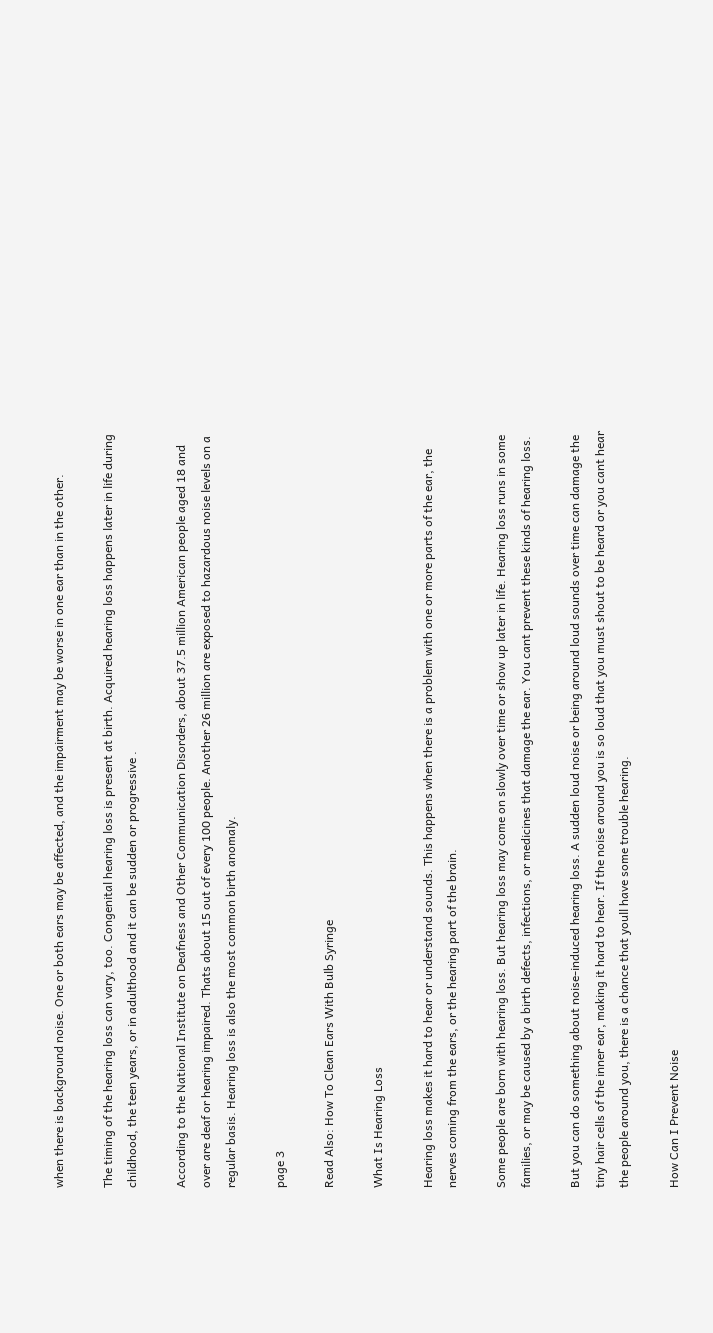when there is background noise. One or both ears may be affected, and the impairment may be worse in one ear than in the other.

The timing of the hearing loss can vary, too. Congenital hearing loss is present at birth. Acquired hearing loss happens later in life during childhood, the teen years, or in adulthood and it can be sudden or progressive .

According to the National Institute on Deafness and Other Communication Disorders, about 37.5 million American people aged 18 and over are deaf or hearing impaired. Thats about 15 out of every 100 people. Another 26 million are exposed to hazardous noise levels on a regular basis. Hearing loss is also the most common birth anomaly.

page 3

Read Also: How To Clean Ears With Bulb Syringe

What Is Hearing Loss

Hearing loss makes it hard to hear or understand sounds. This happens when there is a problem with one or more parts of the ear, the nerves coming from the ears, or the hearing part of the brain.

Some people are born with hearing loss. But hearing loss may come on slowly over time or show up later in life. Hearing loss runs in some families, or may be caused by a birth defects, infections, or medicines that damage the ear. You cant prevent these kinds of hearing loss.

But you can do something about noise-induced hearing loss. A sudden loud noise or being around loud sounds over time can damage the tiny hair cells of the inner ear, making it hard to hear. If the noise around you is so loud that you must shout to be heard or you cant hear the people around you, there is a chance that youll have some trouble hearing.

How Can I Prevent Noise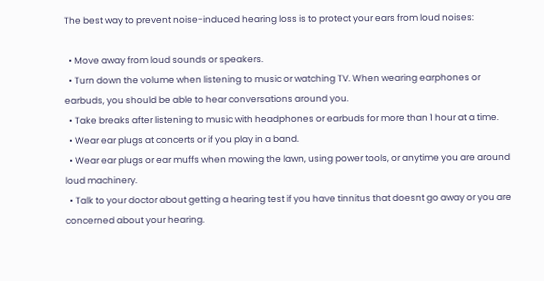The best way to prevent noise-induced hearing loss is to protect your ears from loud noises:

  • Move away from loud sounds or speakers.
  • Turn down the volume when listening to music or watching TV. When wearing earphones or earbuds, you should be able to hear conversations around you.
  • Take breaks after listening to music with headphones or earbuds for more than 1 hour at a time.
  • Wear ear plugs at concerts or if you play in a band.
  • Wear ear plugs or ear muffs when mowing the lawn, using power tools, or anytime you are around loud machinery.
  • Talk to your doctor about getting a hearing test if you have tinnitus that doesnt go away or you are concerned about your hearing.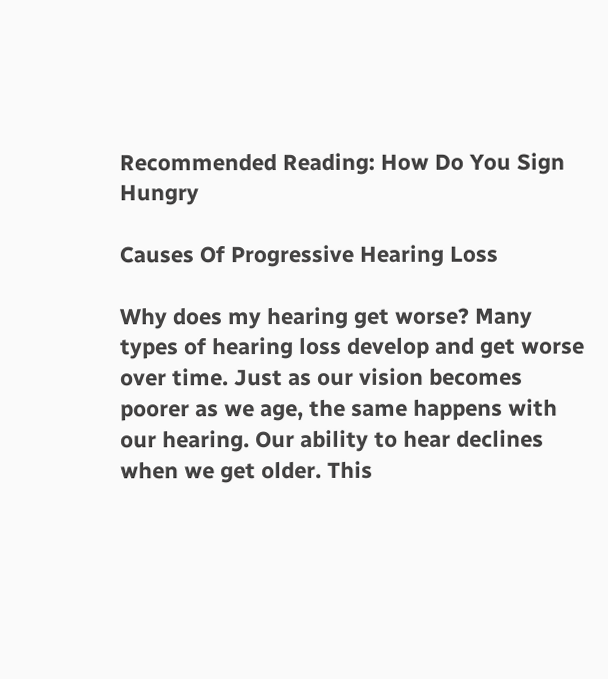Recommended Reading: How Do You Sign Hungry

Causes Of Progressive Hearing Loss

Why does my hearing get worse? Many types of hearing loss develop and get worse over time. Just as our vision becomes poorer as we age, the same happens with our hearing. Our ability to hear declines when we get older. This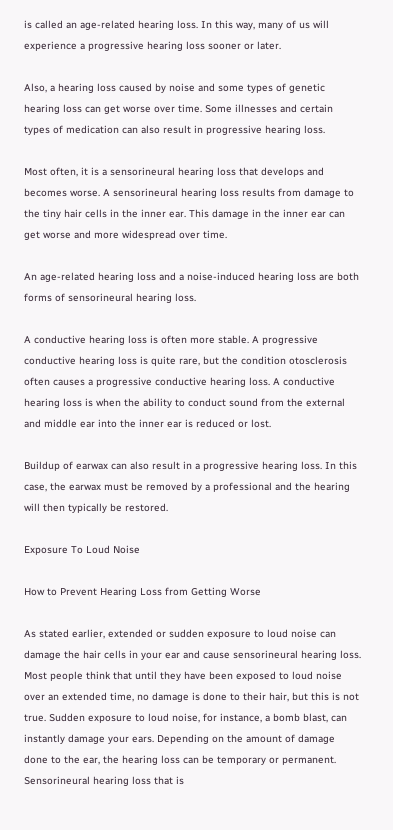is called an age-related hearing loss. In this way, many of us will experience a progressive hearing loss sooner or later.

Also, a hearing loss caused by noise and some types of genetic hearing loss can get worse over time. Some illnesses and certain types of medication can also result in progressive hearing loss.

Most often, it is a sensorineural hearing loss that develops and becomes worse. A sensorineural hearing loss results from damage to the tiny hair cells in the inner ear. This damage in the inner ear can get worse and more widespread over time.

An age-related hearing loss and a noise-induced hearing loss are both forms of sensorineural hearing loss.

A conductive hearing loss is often more stable. A progressive conductive hearing loss is quite rare, but the condition otosclerosis often causes a progressive conductive hearing loss. A conductive hearing loss is when the ability to conduct sound from the external and middle ear into the inner ear is reduced or lost.

Buildup of earwax can also result in a progressive hearing loss. In this case, the earwax must be removed by a professional and the hearing will then typically be restored.

Exposure To Loud Noise

How to Prevent Hearing Loss from Getting Worse

As stated earlier, extended or sudden exposure to loud noise can damage the hair cells in your ear and cause sensorineural hearing loss. Most people think that until they have been exposed to loud noise over an extended time, no damage is done to their hair, but this is not true. Sudden exposure to loud noise, for instance, a bomb blast, can instantly damage your ears. Depending on the amount of damage done to the ear, the hearing loss can be temporary or permanent. Sensorineural hearing loss that is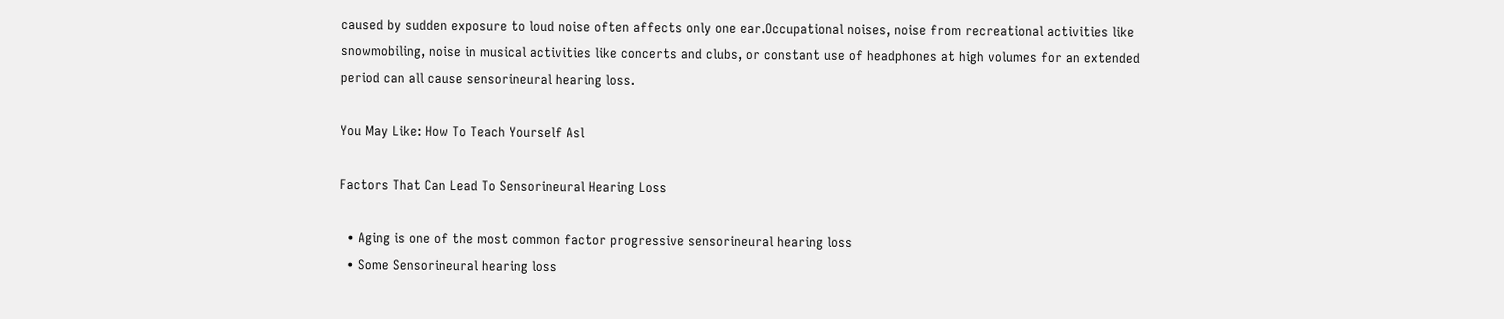caused by sudden exposure to loud noise often affects only one ear.Occupational noises, noise from recreational activities like snowmobiling, noise in musical activities like concerts and clubs, or constant use of headphones at high volumes for an extended period can all cause sensorineural hearing loss.

You May Like: How To Teach Yourself Asl

Factors That Can Lead To Sensorineural Hearing Loss

  • Aging is one of the most common factor progressive sensorineural hearing loss
  • Some Sensorineural hearing loss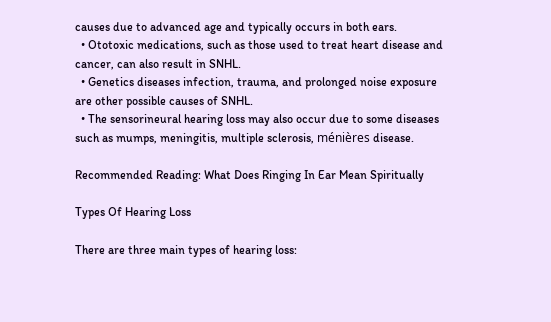causes due to advanced age and typically occurs in both ears.
  • Ototoxic medications, such as those used to treat heart disease and cancer, can also result in SNHL.
  • Genetics diseases infection, trauma, and prolonged noise exposure are other possible causes of SNHL.
  • The sensorineural hearing loss may also occur due to some diseases such as mumps, meningitis, multiple sclerosis, ménières disease.

Recommended Reading: What Does Ringing In Ear Mean Spiritually

Types Of Hearing Loss

There are three main types of hearing loss: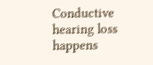Conductive hearing loss happens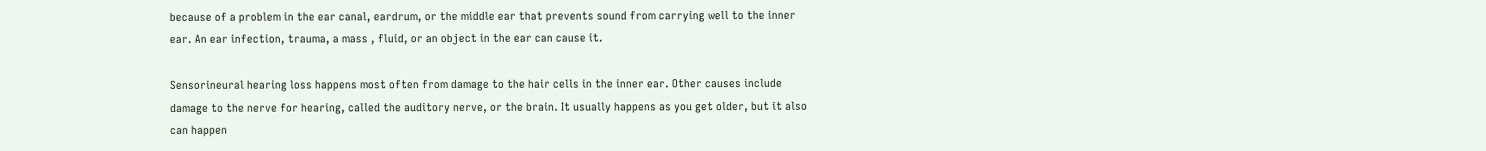because of a problem in the ear canal, eardrum, or the middle ear that prevents sound from carrying well to the inner ear. An ear infection, trauma, a mass , fluid, or an object in the ear can cause it.

Sensorineural hearing loss happens most often from damage to the hair cells in the inner ear. Other causes include damage to the nerve for hearing, called the auditory nerve, or the brain. It usually happens as you get older, but it also can happen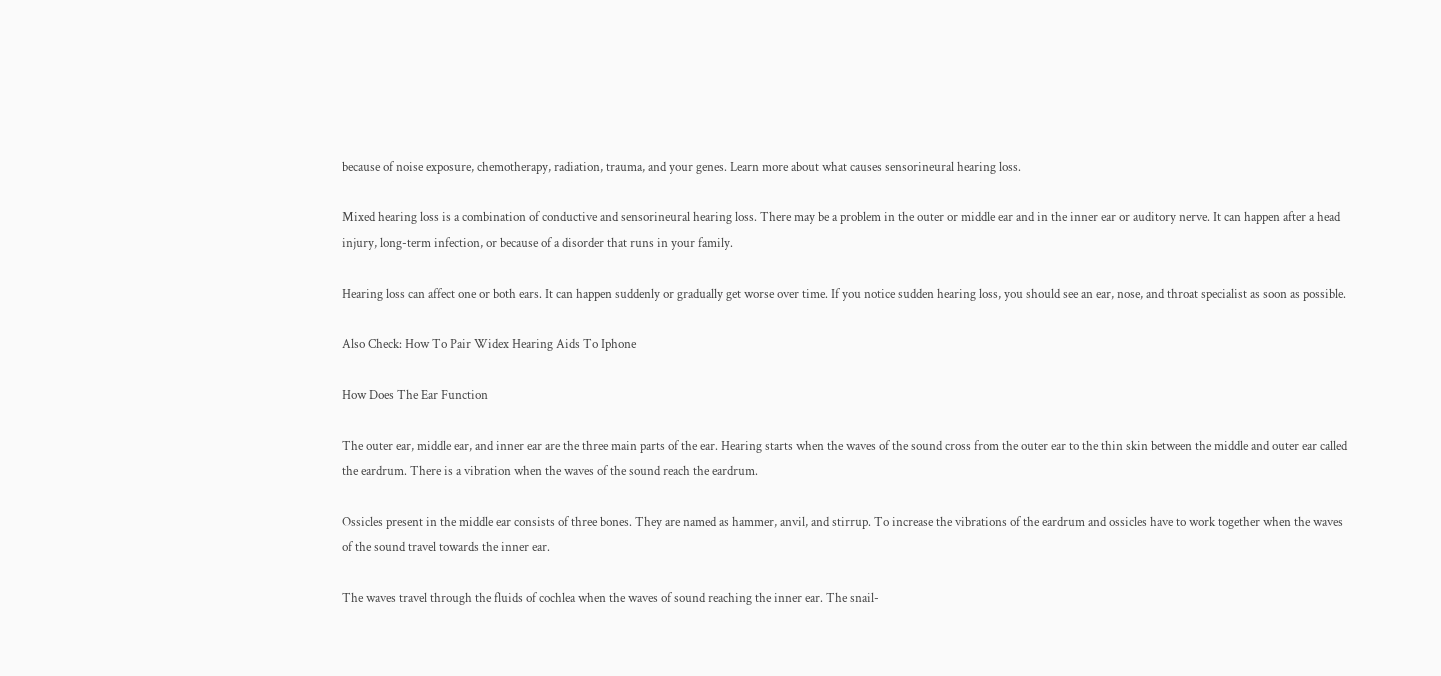because of noise exposure, chemotherapy, radiation, trauma, and your genes. Learn more about what causes sensorineural hearing loss.

Mixed hearing loss is a combination of conductive and sensorineural hearing loss. There may be a problem in the outer or middle ear and in the inner ear or auditory nerve. It can happen after a head injury, long-term infection, or because of a disorder that runs in your family.

Hearing loss can affect one or both ears. It can happen suddenly or gradually get worse over time. If you notice sudden hearing loss, you should see an ear, nose, and throat specialist as soon as possible.

Also Check: How To Pair Widex Hearing Aids To Iphone

How Does The Ear Function

The outer ear, middle ear, and inner ear are the three main parts of the ear. Hearing starts when the waves of the sound cross from the outer ear to the thin skin between the middle and outer ear called the eardrum. There is a vibration when the waves of the sound reach the eardrum.

Ossicles present in the middle ear consists of three bones. They are named as hammer, anvil, and stirrup. To increase the vibrations of the eardrum and ossicles have to work together when the waves of the sound travel towards the inner ear.

The waves travel through the fluids of cochlea when the waves of sound reaching the inner ear. The snail-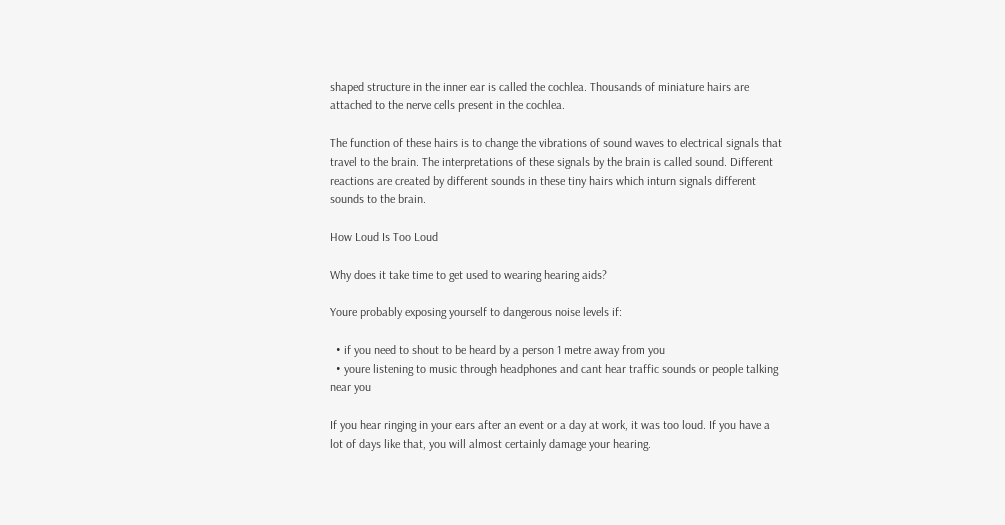shaped structure in the inner ear is called the cochlea. Thousands of miniature hairs are attached to the nerve cells present in the cochlea.

The function of these hairs is to change the vibrations of sound waves to electrical signals that travel to the brain. The interpretations of these signals by the brain is called sound. Different reactions are created by different sounds in these tiny hairs which inturn signals different sounds to the brain.

How Loud Is Too Loud

Why does it take time to get used to wearing hearing aids?

Youre probably exposing yourself to dangerous noise levels if:

  • if you need to shout to be heard by a person 1 metre away from you
  • youre listening to music through headphones and cant hear traffic sounds or people talking near you

If you hear ringing in your ears after an event or a day at work, it was too loud. If you have a lot of days like that, you will almost certainly damage your hearing.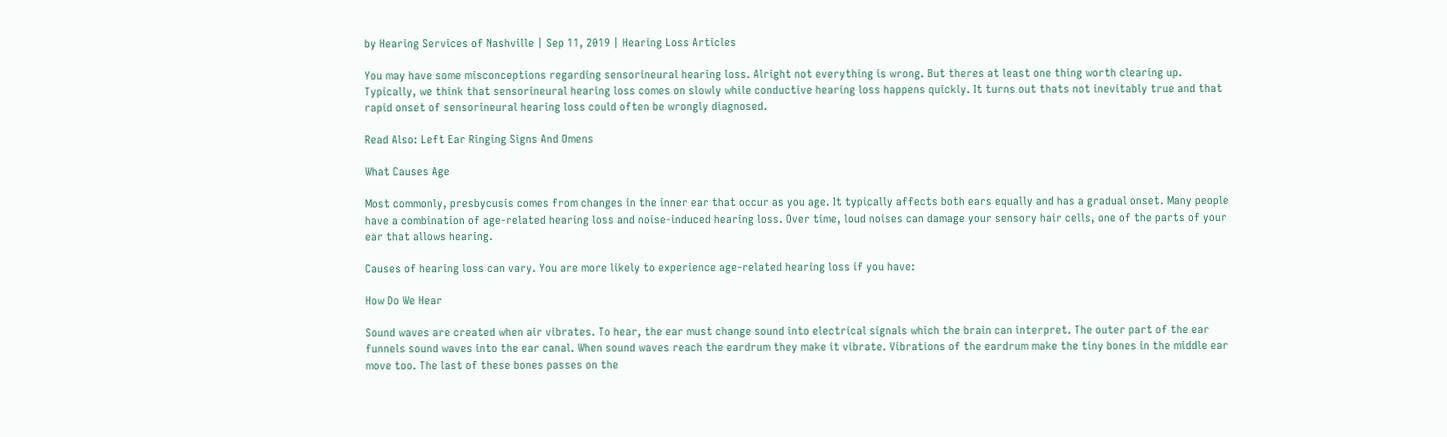by Hearing Services of Nashville | Sep 11, 2019 | Hearing Loss Articles

You may have some misconceptions regarding sensorineural hearing loss. Alright not everything is wrong. But theres at least one thing worth clearing up. Typically, we think that sensorineural hearing loss comes on slowly while conductive hearing loss happens quickly. It turns out thats not inevitably true and that rapid onset of sensorineural hearing loss could often be wrongly diagnosed.

Read Also: Left Ear Ringing Signs And Omens

What Causes Age

Most commonly, presbycusis comes from changes in the inner ear that occur as you age. It typically affects both ears equally and has a gradual onset. Many people have a combination of age-related hearing loss and noise-induced hearing loss. Over time, loud noises can damage your sensory hair cells, one of the parts of your ear that allows hearing.

Causes of hearing loss can vary. You are more likely to experience age-related hearing loss if you have:

How Do We Hear

Sound waves are created when air vibrates. To hear, the ear must change sound into electrical signals which the brain can interpret. The outer part of the ear funnels sound waves into the ear canal. When sound waves reach the eardrum they make it vibrate. Vibrations of the eardrum make the tiny bones in the middle ear move too. The last of these bones passes on the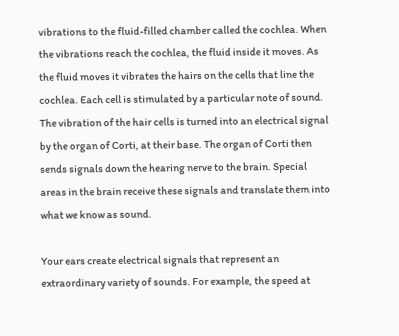vibrations to the fluid-filled chamber called the cochlea. When the vibrations reach the cochlea, the fluid inside it moves. As the fluid moves it vibrates the hairs on the cells that line the cochlea. Each cell is stimulated by a particular note of sound. The vibration of the hair cells is turned into an electrical signal by the organ of Corti, at their base. The organ of Corti then sends signals down the hearing nerve to the brain. Special areas in the brain receive these signals and translate them into what we know as sound.

Your ears create electrical signals that represent an extraordinary variety of sounds. For example, the speed at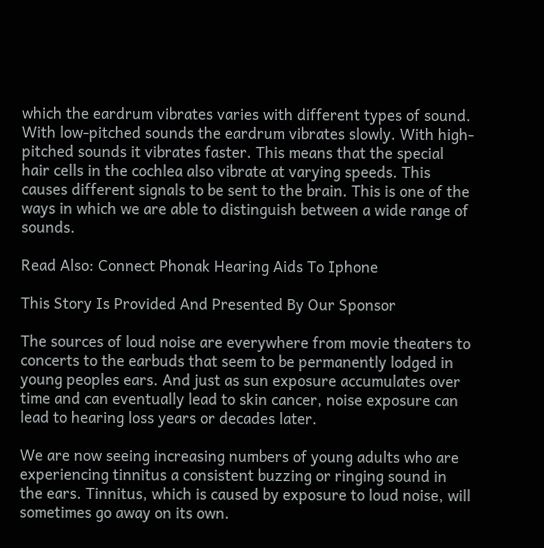which the eardrum vibrates varies with different types of sound. With low-pitched sounds the eardrum vibrates slowly. With high-pitched sounds it vibrates faster. This means that the special hair cells in the cochlea also vibrate at varying speeds. This causes different signals to be sent to the brain. This is one of the ways in which we are able to distinguish between a wide range of sounds.

Read Also: Connect Phonak Hearing Aids To Iphone

This Story Is Provided And Presented By Our Sponsor

The sources of loud noise are everywhere from movie theaters to concerts to the earbuds that seem to be permanently lodged in young peoples ears. And just as sun exposure accumulates over time and can eventually lead to skin cancer, noise exposure can lead to hearing loss years or decades later.

We are now seeing increasing numbers of young adults who are experiencing tinnitus a consistent buzzing or ringing sound in the ears. Tinnitus, which is caused by exposure to loud noise, will sometimes go away on its own.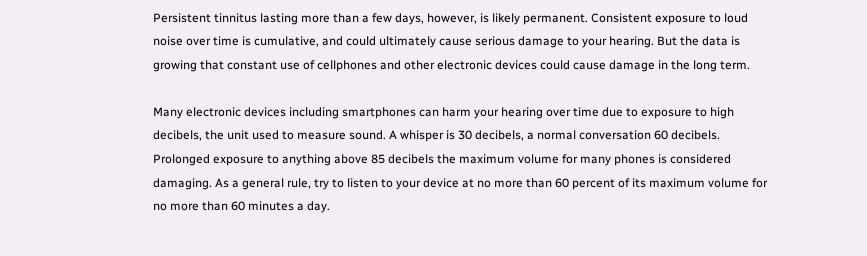Persistent tinnitus lasting more than a few days, however, is likely permanent. Consistent exposure to loud noise over time is cumulative, and could ultimately cause serious damage to your hearing. But the data is growing that constant use of cellphones and other electronic devices could cause damage in the long term.

Many electronic devices including smartphones can harm your hearing over time due to exposure to high decibels, the unit used to measure sound. A whisper is 30 decibels, a normal conversation 60 decibels. Prolonged exposure to anything above 85 decibels the maximum volume for many phones is considered damaging. As a general rule, try to listen to your device at no more than 60 percent of its maximum volume for no more than 60 minutes a day.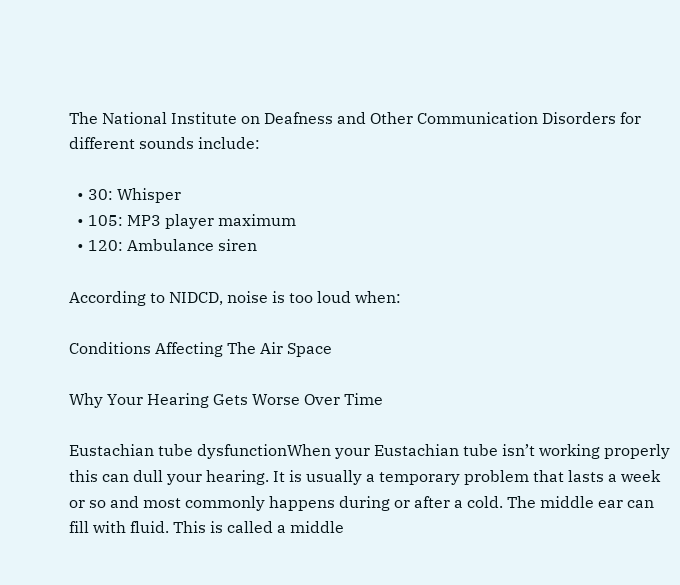The National Institute on Deafness and Other Communication Disorders for different sounds include:

  • 30: Whisper
  • 105: MP3 player maximum
  • 120: Ambulance siren

According to NIDCD, noise is too loud when:

Conditions Affecting The Air Space

Why Your Hearing Gets Worse Over Time

Eustachian tube dysfunctionWhen your Eustachian tube isn’t working properly this can dull your hearing. It is usually a temporary problem that lasts a week or so and most commonly happens during or after a cold. The middle ear can fill with fluid. This is called a middle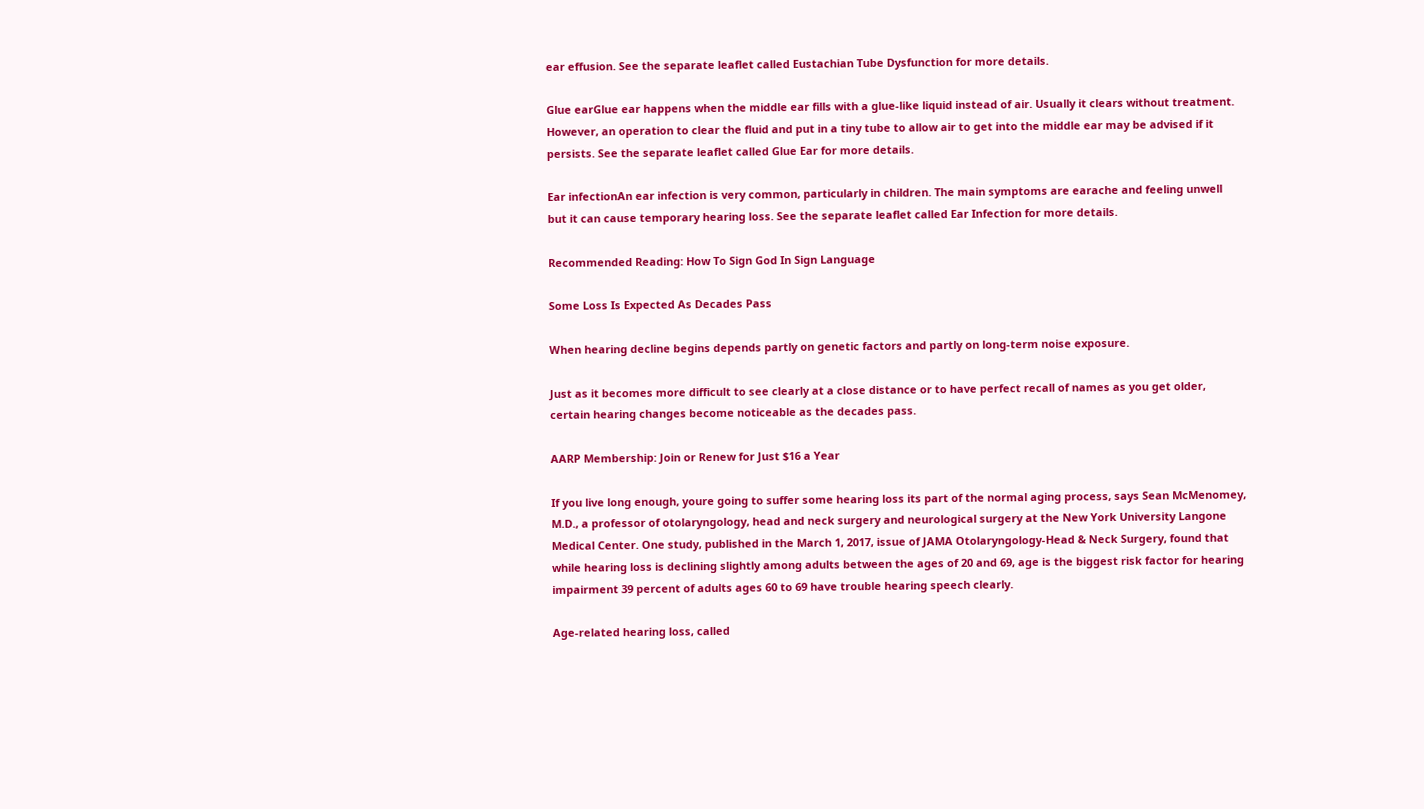ear effusion. See the separate leaflet called Eustachian Tube Dysfunction for more details.

Glue earGlue ear happens when the middle ear fills with a glue-like liquid instead of air. Usually it clears without treatment. However, an operation to clear the fluid and put in a tiny tube to allow air to get into the middle ear may be advised if it persists. See the separate leaflet called Glue Ear for more details.

Ear infectionAn ear infection is very common, particularly in children. The main symptoms are earache and feeling unwell but it can cause temporary hearing loss. See the separate leaflet called Ear Infection for more details.

Recommended Reading: How To Sign God In Sign Language

Some Loss Is Expected As Decades Pass

When hearing decline begins depends partly on genetic factors and partly on long-term noise exposure.

Just as it becomes more difficult to see clearly at a close distance or to have perfect recall of names as you get older, certain hearing changes become noticeable as the decades pass.

AARP Membership: Join or Renew for Just $16 a Year

If you live long enough, youre going to suffer some hearing loss its part of the normal aging process, says Sean McMenomey, M.D., a professor of otolaryngology, head and neck surgery and neurological surgery at the New York University Langone Medical Center. One study, published in the March 1, 2017, issue of JAMA Otolaryngology-Head & Neck Surgery, found that while hearing loss is declining slightly among adults between the ages of 20 and 69, age is the biggest risk factor for hearing impairment 39 percent of adults ages 60 to 69 have trouble hearing speech clearly.

Age-related hearing loss, called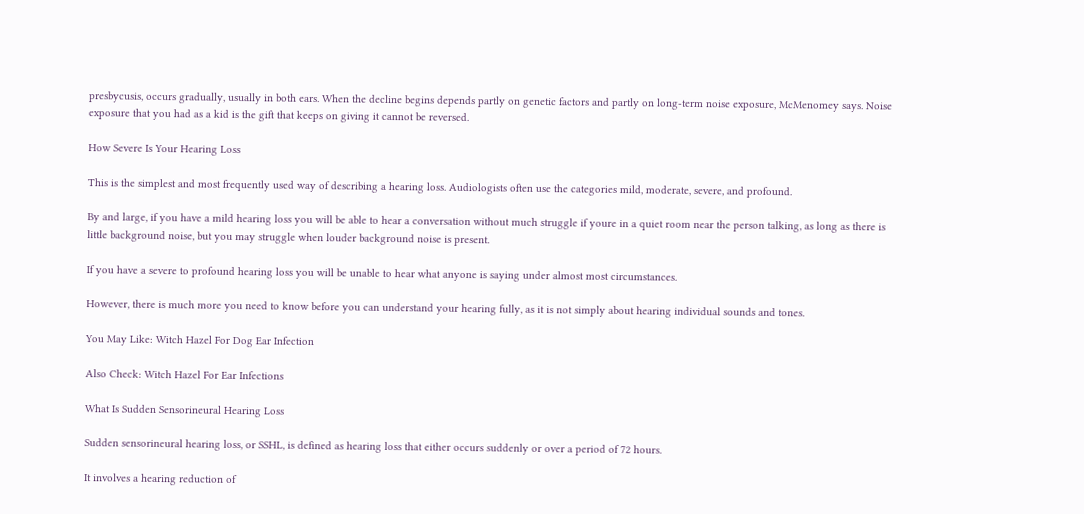presbycusis, occurs gradually, usually in both ears. When the decline begins depends partly on genetic factors and partly on long-term noise exposure, McMenomey says. Noise exposure that you had as a kid is the gift that keeps on giving it cannot be reversed.

How Severe Is Your Hearing Loss

This is the simplest and most frequently used way of describing a hearing loss. Audiologists often use the categories mild, moderate, severe, and profound.

By and large, if you have a mild hearing loss you will be able to hear a conversation without much struggle if youre in a quiet room near the person talking, as long as there is little background noise, but you may struggle when louder background noise is present.

If you have a severe to profound hearing loss you will be unable to hear what anyone is saying under almost most circumstances.

However, there is much more you need to know before you can understand your hearing fully, as it is not simply about hearing individual sounds and tones.

You May Like: Witch Hazel For Dog Ear Infection

Also Check: Witch Hazel For Ear Infections

What Is Sudden Sensorineural Hearing Loss

Sudden sensorineural hearing loss, or SSHL, is defined as hearing loss that either occurs suddenly or over a period of 72 hours.

It involves a hearing reduction of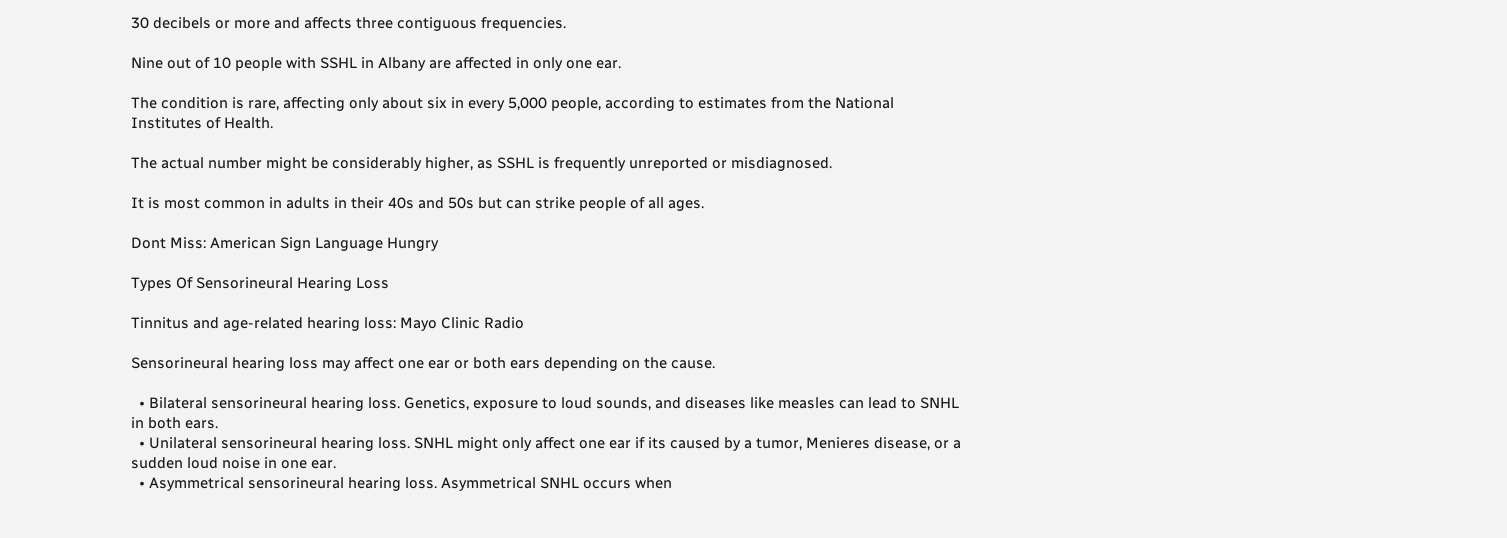30 decibels or more and affects three contiguous frequencies.

Nine out of 10 people with SSHL in Albany are affected in only one ear.

The condition is rare, affecting only about six in every 5,000 people, according to estimates from the National Institutes of Health.

The actual number might be considerably higher, as SSHL is frequently unreported or misdiagnosed.

It is most common in adults in their 40s and 50s but can strike people of all ages.

Dont Miss: American Sign Language Hungry

Types Of Sensorineural Hearing Loss

Tinnitus and age-related hearing loss: Mayo Clinic Radio

Sensorineural hearing loss may affect one ear or both ears depending on the cause.

  • Bilateral sensorineural hearing loss. Genetics, exposure to loud sounds, and diseases like measles can lead to SNHL in both ears.
  • Unilateral sensorineural hearing loss. SNHL might only affect one ear if its caused by a tumor, Menieres disease, or a sudden loud noise in one ear.
  • Asymmetrical sensorineural hearing loss. Asymmetrical SNHL occurs when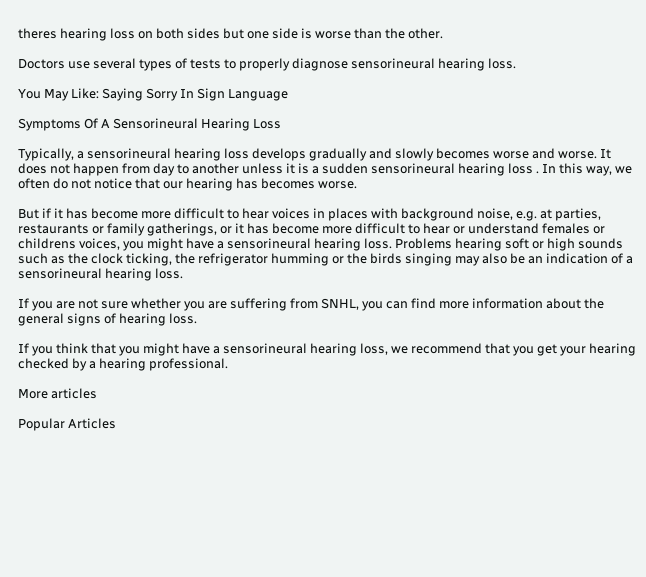theres hearing loss on both sides but one side is worse than the other.

Doctors use several types of tests to properly diagnose sensorineural hearing loss.

You May Like: Saying Sorry In Sign Language

Symptoms Of A Sensorineural Hearing Loss

Typically, a sensorineural hearing loss develops gradually and slowly becomes worse and worse. It does not happen from day to another unless it is a sudden sensorineural hearing loss . In this way, we often do not notice that our hearing has becomes worse.

But if it has become more difficult to hear voices in places with background noise, e.g. at parties, restaurants or family gatherings, or it has become more difficult to hear or understand females or childrens voices, you might have a sensorineural hearing loss. Problems hearing soft or high sounds such as the clock ticking, the refrigerator humming or the birds singing may also be an indication of a sensorineural hearing loss.

If you are not sure whether you are suffering from SNHL, you can find more information about the general signs of hearing loss.

If you think that you might have a sensorineural hearing loss, we recommend that you get your hearing checked by a hearing professional.

More articles

Popular Articles